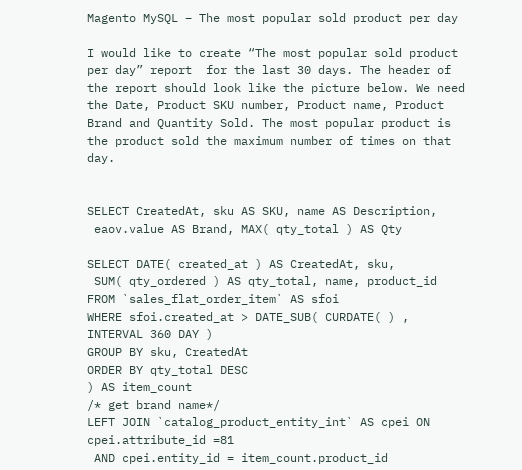Magento MySQL – The most popular sold product per day

I would like to create “The most popular sold product per day” report  for the last 30 days. The header of the report should look like the picture below. We need the Date, Product SKU number, Product name, Product Brand and Quantity Sold. The most popular product is the product sold the maximum number of times on that day.


SELECT CreatedAt, sku AS SKU, name AS Description,
 eaov.value AS Brand, MAX( qty_total ) AS Qty

SELECT DATE( created_at ) AS CreatedAt, sku,
 SUM( qty_ordered ) AS qty_total, name, product_id
FROM `sales_flat_order_item` AS sfoi
WHERE sfoi.created_at > DATE_SUB( CURDATE( ) , INTERVAL 360 DAY )
GROUP BY sku, CreatedAt
ORDER BY qty_total DESC
) AS item_count
/* get brand name*/
LEFT JOIN `catalog_product_entity_int` AS cpei ON cpei.attribute_id =81
 AND cpei.entity_id = item_count.product_id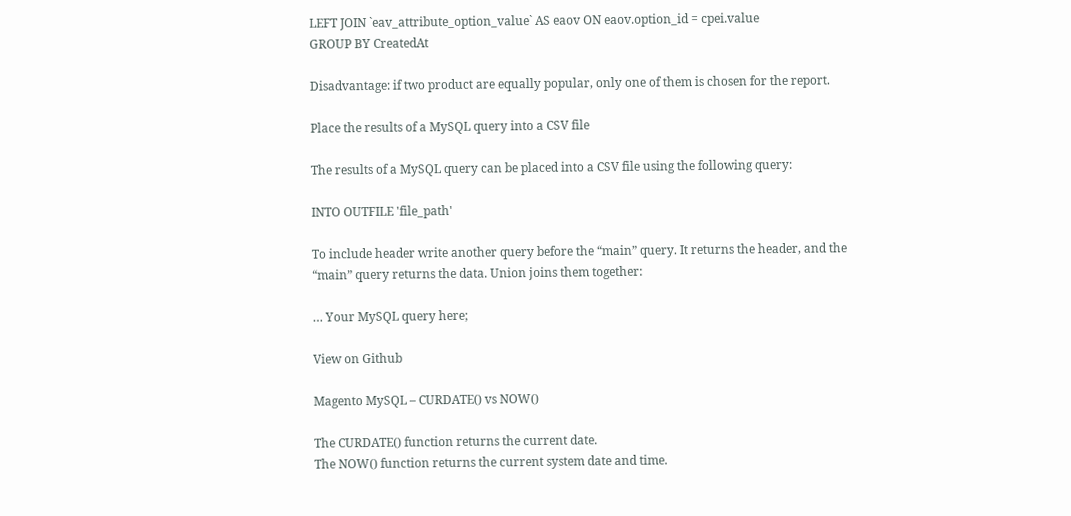LEFT JOIN `eav_attribute_option_value` AS eaov ON eaov.option_id = cpei.value
GROUP BY CreatedAt

Disadvantage: if two product are equally popular, only one of them is chosen for the report.

Place the results of a MySQL query into a CSV file

The results of a MySQL query can be placed into a CSV file using the following query:

INTO OUTFILE 'file_path'

To include header write another query before the “main” query. It returns the header, and the “main” query returns the data. Union joins them together:

… Your MySQL query here;

View on Github

Magento MySQL – CURDATE() vs NOW()

The CURDATE() function returns the current date.
The NOW() function returns the current system date and time.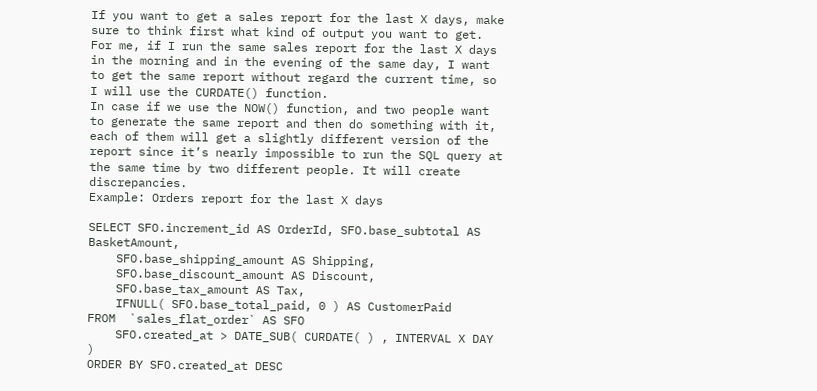If you want to get a sales report for the last X days, make sure to think first what kind of output you want to get.
For me, if I run the same sales report for the last X days in the morning and in the evening of the same day, I want to get the same report without regard the current time, so I will use the CURDATE() function.
In case if we use the NOW() function, and two people want to generate the same report and then do something with it, each of them will get a slightly different version of the report since it’s nearly impossible to run the SQL query at the same time by two different people. It will create discrepancies.
Example: Orders report for the last X days

SELECT SFO.increment_id AS OrderId, SFO.base_subtotal AS BasketAmount,
    SFO.base_shipping_amount AS Shipping,
    SFO.base_discount_amount AS Discount,
    SFO.base_tax_amount AS Tax,
    IFNULL( SFO.base_total_paid, 0 ) AS CustomerPaid
FROM  `sales_flat_order` AS SFO
    SFO.created_at > DATE_SUB( CURDATE( ) , INTERVAL X DAY )
ORDER BY SFO.created_at DESC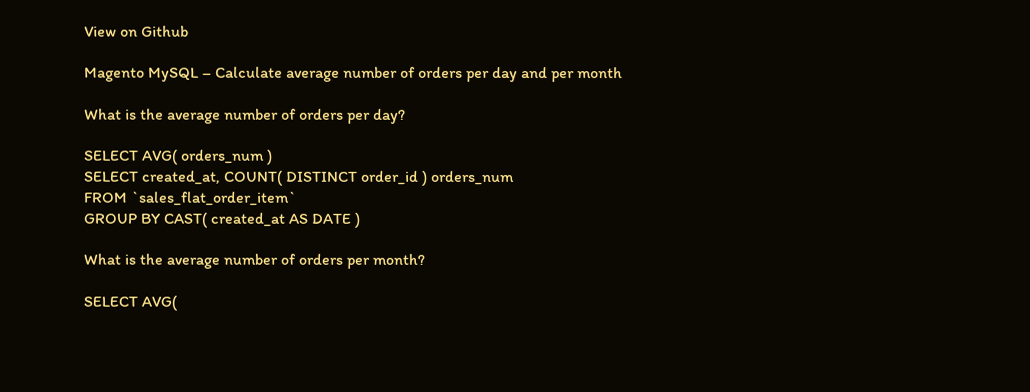View on Github

Magento MySQL – Calculate average number of orders per day and per month

What is the average number of orders per day?

SELECT AVG( orders_num )
SELECT created_at, COUNT( DISTINCT order_id ) orders_num
FROM `sales_flat_order_item`
GROUP BY CAST( created_at AS DATE )

What is the average number of orders per month?

SELECT AVG(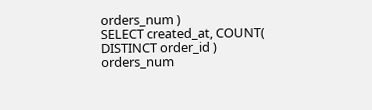orders_num )
SELECT created_at, COUNT( DISTINCT order_id ) orders_num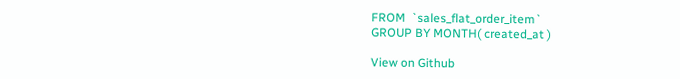FROM  `sales_flat_order_item`
GROUP BY MONTH( created_at )

View on Github